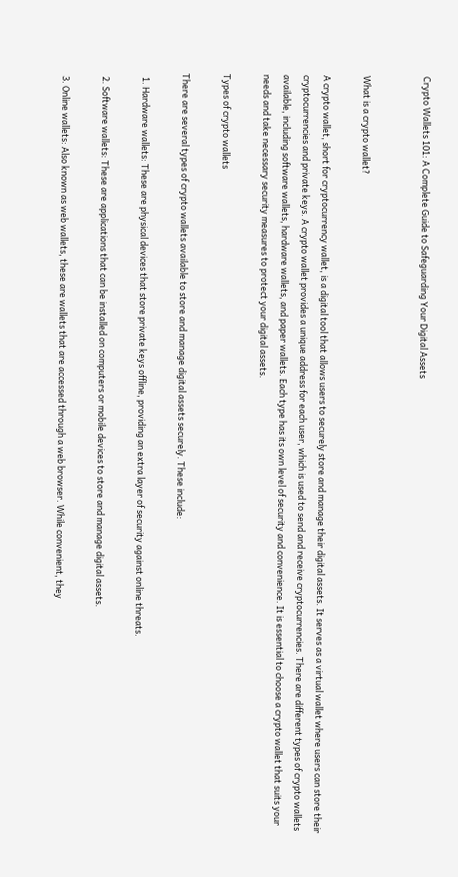Crypto Wallets 101: A Complete Guide to Safeguarding Your Digital Assets


What is a crypto wallet?

A crypto wallet, short for cryptocurrency wallet, is a digital tool that allows users to securely store and manage their digital assets. It serves as a virtual wallet where users can store their cryptocurrencies and private keys. A crypto wallet provides a unique address for each user, which is used to send and receive cryptocurrencies. There are different types of crypto wallets available, including software wallets, hardware wallets, and paper wallets. Each type has its own level of security and convenience. It is essential to choose a crypto wallet that suits your needs and take necessary security measures to protect your digital assets.

Types of crypto wallets

There are several types of crypto wallets available to store and manage digital assets securely. These include:

  1. Hardware wallets: These are physical devices that store private keys offline, providing an extra layer of security against online threats.

  2. Software wallets: These are applications that can be installed on computers or mobile devices to store and manage digital assets.

  3. Online wallets: Also known as web wallets, these are wallets that are accessed through a web browser. While convenient, they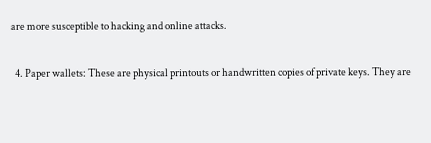are more susceptible to hacking and online attacks.

  4. Paper wallets: These are physical printouts or handwritten copies of private keys. They are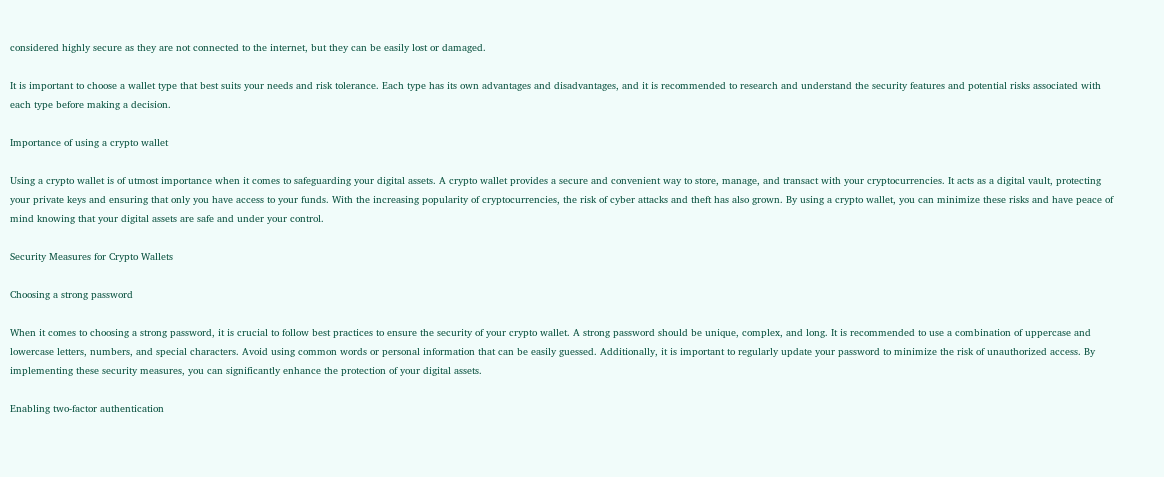considered highly secure as they are not connected to the internet, but they can be easily lost or damaged.

It is important to choose a wallet type that best suits your needs and risk tolerance. Each type has its own advantages and disadvantages, and it is recommended to research and understand the security features and potential risks associated with each type before making a decision.

Importance of using a crypto wallet

Using a crypto wallet is of utmost importance when it comes to safeguarding your digital assets. A crypto wallet provides a secure and convenient way to store, manage, and transact with your cryptocurrencies. It acts as a digital vault, protecting your private keys and ensuring that only you have access to your funds. With the increasing popularity of cryptocurrencies, the risk of cyber attacks and theft has also grown. By using a crypto wallet, you can minimize these risks and have peace of mind knowing that your digital assets are safe and under your control.

Security Measures for Crypto Wallets

Choosing a strong password

When it comes to choosing a strong password, it is crucial to follow best practices to ensure the security of your crypto wallet. A strong password should be unique, complex, and long. It is recommended to use a combination of uppercase and lowercase letters, numbers, and special characters. Avoid using common words or personal information that can be easily guessed. Additionally, it is important to regularly update your password to minimize the risk of unauthorized access. By implementing these security measures, you can significantly enhance the protection of your digital assets.

Enabling two-factor authentication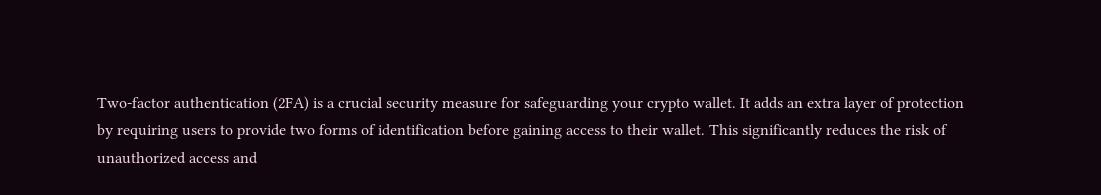Two-factor authentication (2FA) is a crucial security measure for safeguarding your crypto wallet. It adds an extra layer of protection by requiring users to provide two forms of identification before gaining access to their wallet. This significantly reduces the risk of unauthorized access and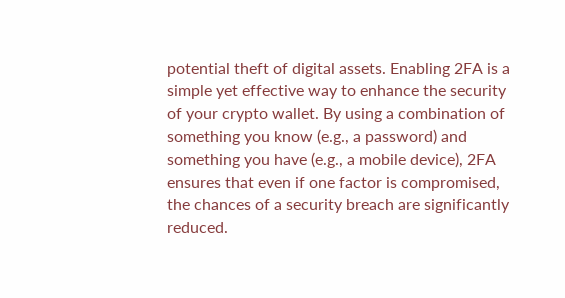potential theft of digital assets. Enabling 2FA is a simple yet effective way to enhance the security of your crypto wallet. By using a combination of something you know (e.g., a password) and something you have (e.g., a mobile device), 2FA ensures that even if one factor is compromised, the chances of a security breach are significantly reduced.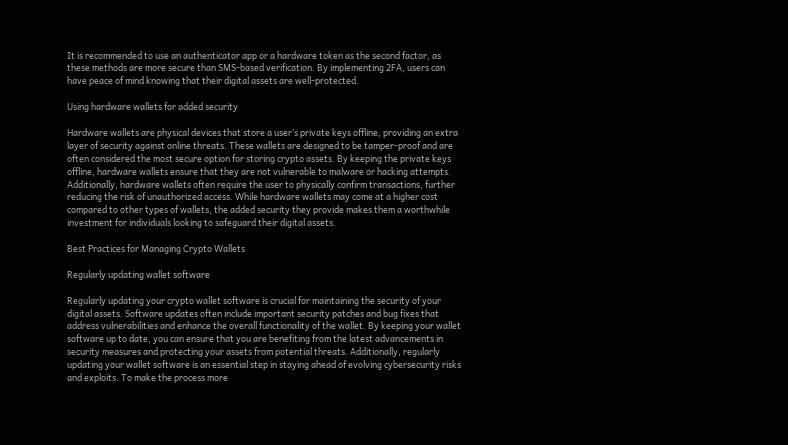It is recommended to use an authenticator app or a hardware token as the second factor, as these methods are more secure than SMS-based verification. By implementing 2FA, users can have peace of mind knowing that their digital assets are well-protected.

Using hardware wallets for added security

Hardware wallets are physical devices that store a user’s private keys offline, providing an extra layer of security against online threats. These wallets are designed to be tamper-proof and are often considered the most secure option for storing crypto assets. By keeping the private keys offline, hardware wallets ensure that they are not vulnerable to malware or hacking attempts. Additionally, hardware wallets often require the user to physically confirm transactions, further reducing the risk of unauthorized access. While hardware wallets may come at a higher cost compared to other types of wallets, the added security they provide makes them a worthwhile investment for individuals looking to safeguard their digital assets.

Best Practices for Managing Crypto Wallets

Regularly updating wallet software

Regularly updating your crypto wallet software is crucial for maintaining the security of your digital assets. Software updates often include important security patches and bug fixes that address vulnerabilities and enhance the overall functionality of the wallet. By keeping your wallet software up to date, you can ensure that you are benefiting from the latest advancements in security measures and protecting your assets from potential threats. Additionally, regularly updating your wallet software is an essential step in staying ahead of evolving cybersecurity risks and exploits. To make the process more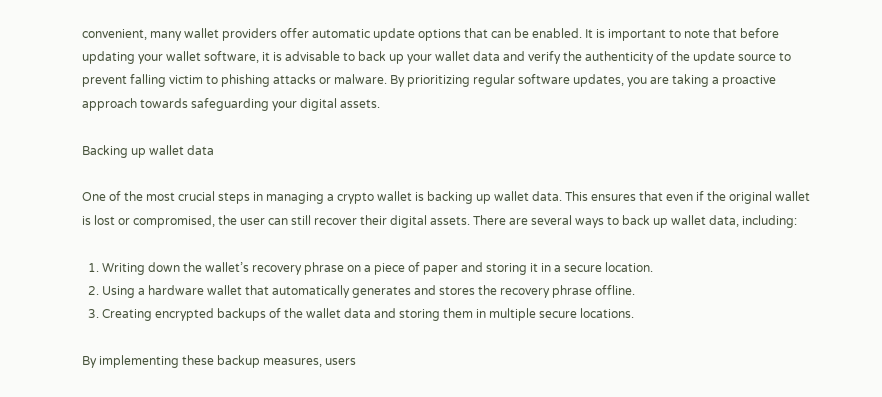convenient, many wallet providers offer automatic update options that can be enabled. It is important to note that before updating your wallet software, it is advisable to back up your wallet data and verify the authenticity of the update source to prevent falling victim to phishing attacks or malware. By prioritizing regular software updates, you are taking a proactive approach towards safeguarding your digital assets.

Backing up wallet data

One of the most crucial steps in managing a crypto wallet is backing up wallet data. This ensures that even if the original wallet is lost or compromised, the user can still recover their digital assets. There are several ways to back up wallet data, including:

  1. Writing down the wallet’s recovery phrase on a piece of paper and storing it in a secure location.
  2. Using a hardware wallet that automatically generates and stores the recovery phrase offline.
  3. Creating encrypted backups of the wallet data and storing them in multiple secure locations.

By implementing these backup measures, users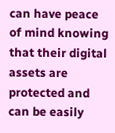can have peace of mind knowing that their digital assets are protected and can be easily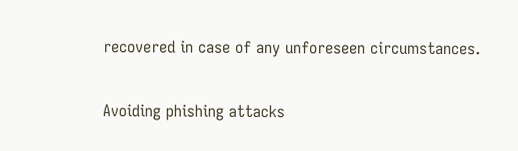recovered in case of any unforeseen circumstances.

Avoiding phishing attacks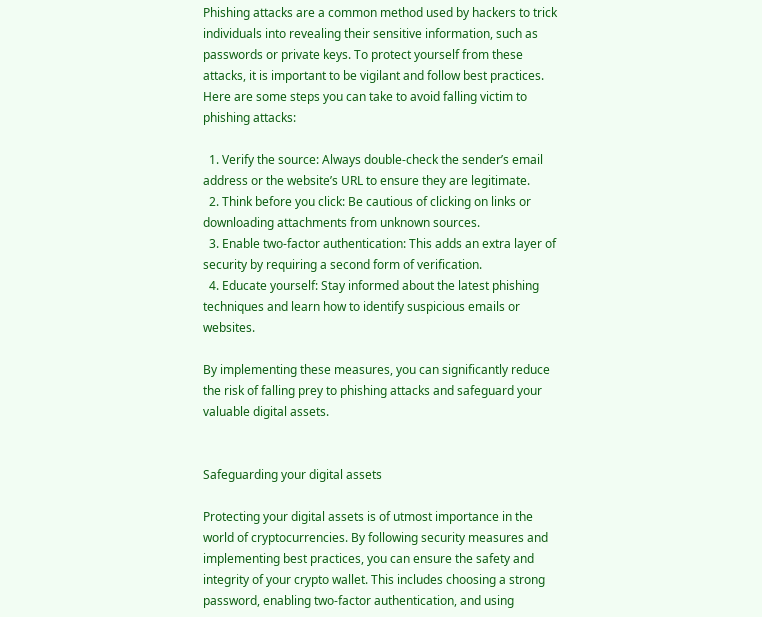Phishing attacks are a common method used by hackers to trick individuals into revealing their sensitive information, such as passwords or private keys. To protect yourself from these attacks, it is important to be vigilant and follow best practices. Here are some steps you can take to avoid falling victim to phishing attacks:

  1. Verify the source: Always double-check the sender’s email address or the website’s URL to ensure they are legitimate.
  2. Think before you click: Be cautious of clicking on links or downloading attachments from unknown sources.
  3. Enable two-factor authentication: This adds an extra layer of security by requiring a second form of verification.
  4. Educate yourself: Stay informed about the latest phishing techniques and learn how to identify suspicious emails or websites.

By implementing these measures, you can significantly reduce the risk of falling prey to phishing attacks and safeguard your valuable digital assets.


Safeguarding your digital assets

Protecting your digital assets is of utmost importance in the world of cryptocurrencies. By following security measures and implementing best practices, you can ensure the safety and integrity of your crypto wallet. This includes choosing a strong password, enabling two-factor authentication, and using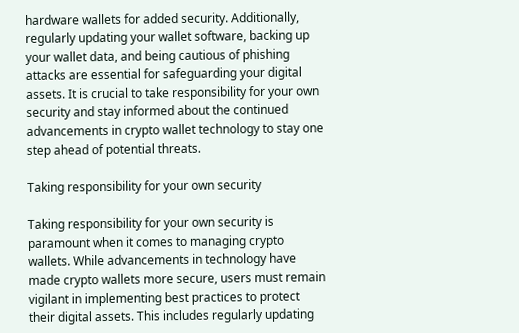hardware wallets for added security. Additionally, regularly updating your wallet software, backing up your wallet data, and being cautious of phishing attacks are essential for safeguarding your digital assets. It is crucial to take responsibility for your own security and stay informed about the continued advancements in crypto wallet technology to stay one step ahead of potential threats.

Taking responsibility for your own security

Taking responsibility for your own security is paramount when it comes to managing crypto wallets. While advancements in technology have made crypto wallets more secure, users must remain vigilant in implementing best practices to protect their digital assets. This includes regularly updating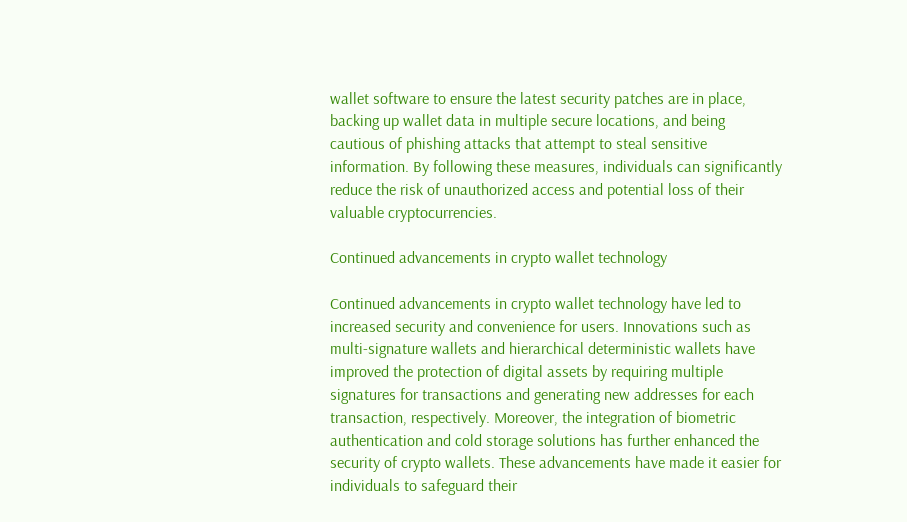wallet software to ensure the latest security patches are in place, backing up wallet data in multiple secure locations, and being cautious of phishing attacks that attempt to steal sensitive information. By following these measures, individuals can significantly reduce the risk of unauthorized access and potential loss of their valuable cryptocurrencies.

Continued advancements in crypto wallet technology

Continued advancements in crypto wallet technology have led to increased security and convenience for users. Innovations such as multi-signature wallets and hierarchical deterministic wallets have improved the protection of digital assets by requiring multiple signatures for transactions and generating new addresses for each transaction, respectively. Moreover, the integration of biometric authentication and cold storage solutions has further enhanced the security of crypto wallets. These advancements have made it easier for individuals to safeguard their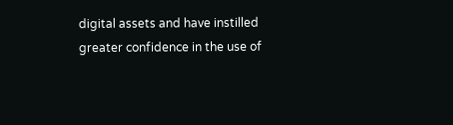digital assets and have instilled greater confidence in the use of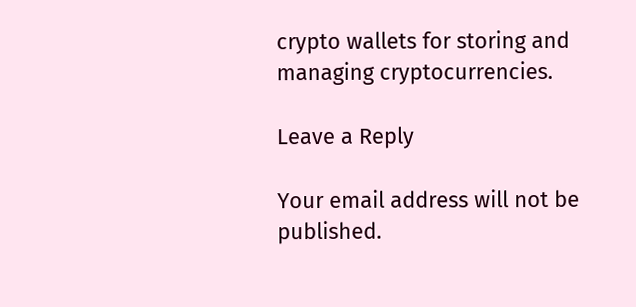crypto wallets for storing and managing cryptocurrencies.

Leave a Reply

Your email address will not be published.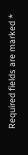Required fields are marked *